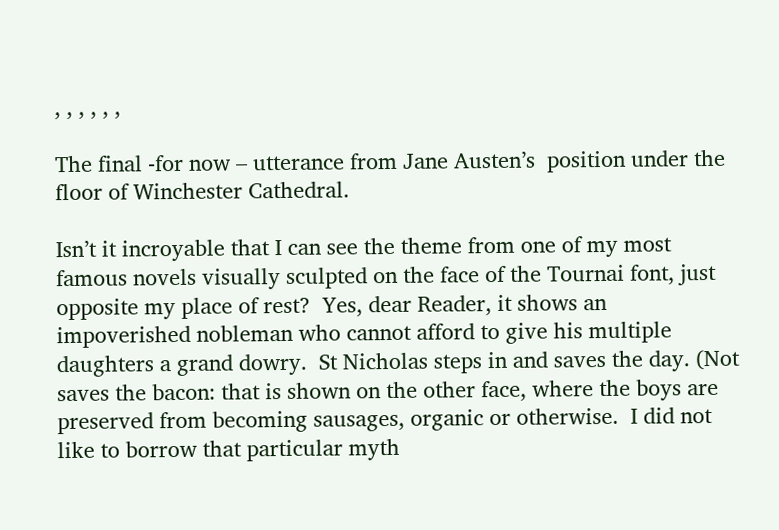, , , , , ,

The final -for now – utterance from Jane Austen’s  position under the floor of Winchester Cathedral.

Isn’t it incroyable that I can see the theme from one of my most famous novels visually sculpted on the face of the Tournai font, just opposite my place of rest?  Yes, dear Reader, it shows an impoverished nobleman who cannot afford to give his multiple daughters a grand dowry.  St Nicholas steps in and saves the day. (Not saves the bacon: that is shown on the other face, where the boys are preserved from becoming sausages, organic or otherwise.  I did not like to borrow that particular myth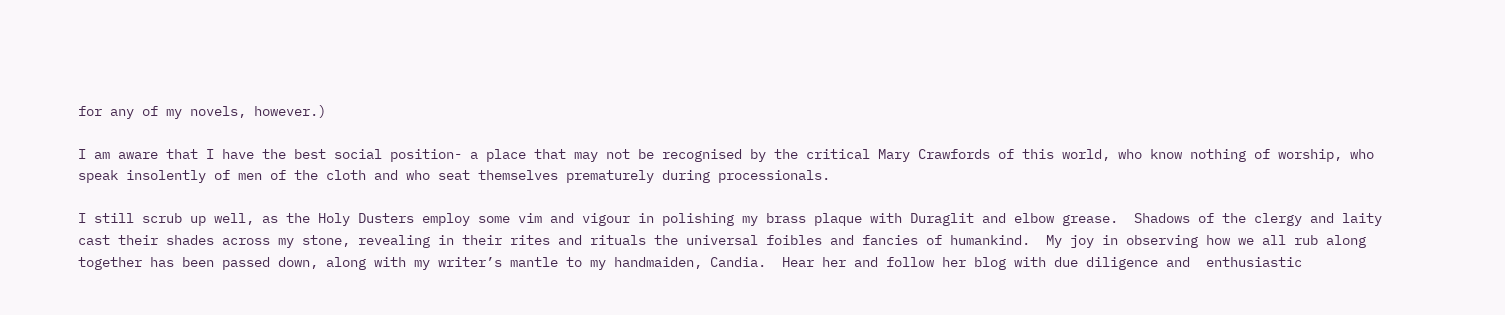for any of my novels, however.)

I am aware that I have the best social position- a place that may not be recognised by the critical Mary Crawfords of this world, who know nothing of worship, who speak insolently of men of the cloth and who seat themselves prematurely during processionals.

I still scrub up well, as the Holy Dusters employ some vim and vigour in polishing my brass plaque with Duraglit and elbow grease.  Shadows of the clergy and laity cast their shades across my stone, revealing in their rites and rituals the universal foibles and fancies of humankind.  My joy in observing how we all rub along together has been passed down, along with my writer’s mantle to my handmaiden, Candia.  Hear her and follow her blog with due diligence and  enthusiastic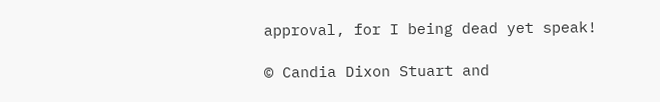approval, for I being dead yet speak!

© Candia Dixon Stuart and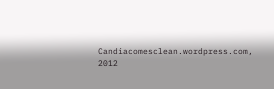Candiacomesclean.wordpress.com, 2012